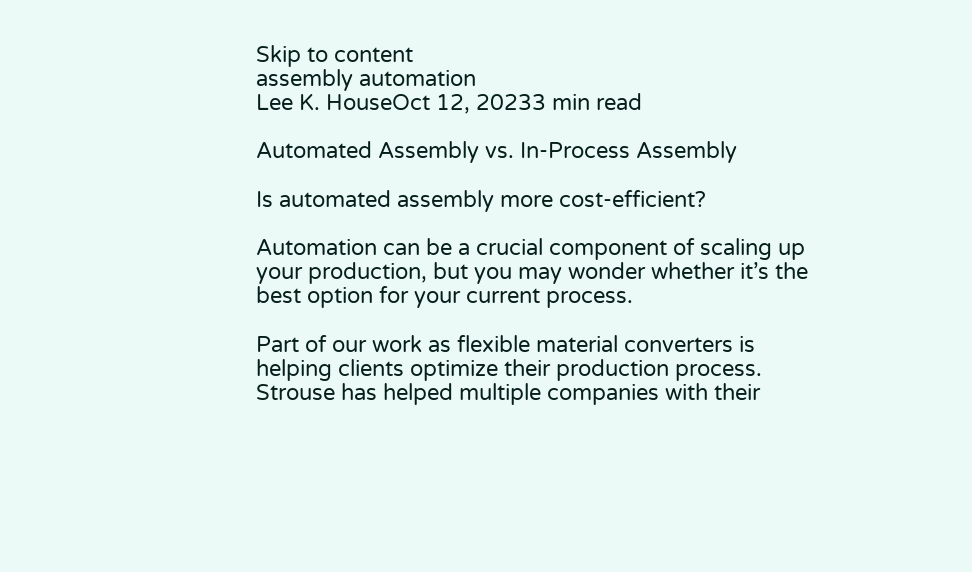Skip to content
assembly automation
Lee K. HouseOct 12, 20233 min read

Automated Assembly vs. In-Process Assembly

Is automated assembly more cost-efficient?

Automation can be a crucial component of scaling up your production, but you may wonder whether it’s the best option for your current process.

Part of our work as flexible material converters is helping clients optimize their production process. Strouse has helped multiple companies with their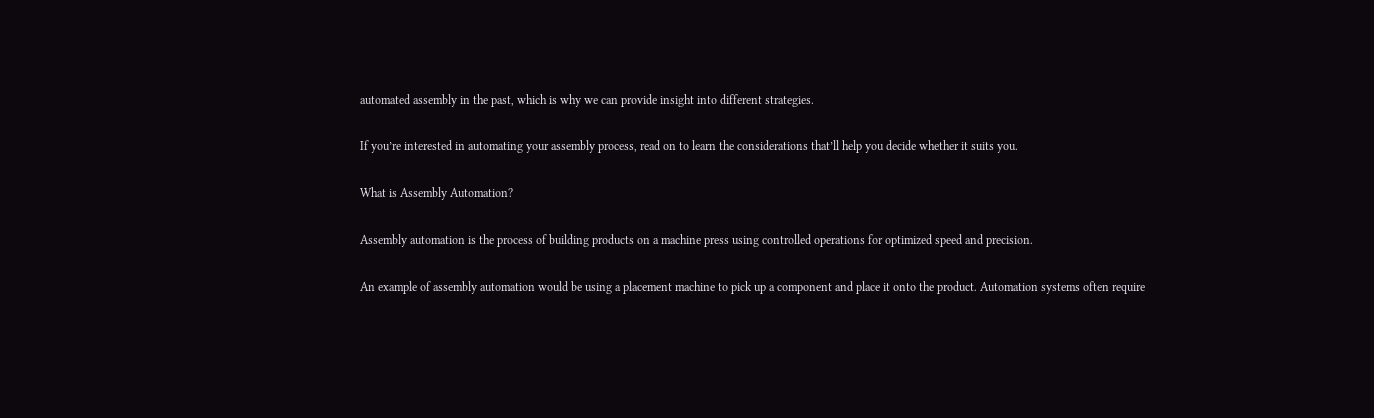automated assembly in the past, which is why we can provide insight into different strategies.

If you’re interested in automating your assembly process, read on to learn the considerations that’ll help you decide whether it suits you.

What is Assembly Automation?

Assembly automation is the process of building products on a machine press using controlled operations for optimized speed and precision.

An example of assembly automation would be using a placement machine to pick up a component and place it onto the product. Automation systems often require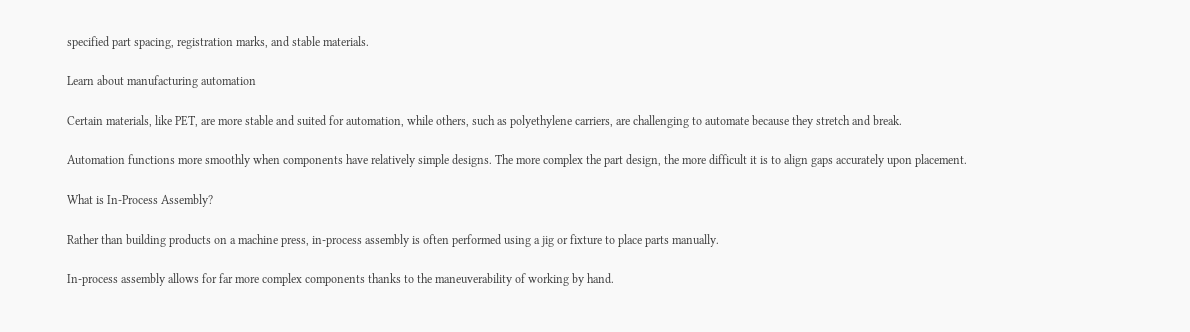specified part spacing, registration marks, and stable materials.

Learn about manufacturing automation

Certain materials, like PET, are more stable and suited for automation, while others, such as polyethylene carriers, are challenging to automate because they stretch and break.

Automation functions more smoothly when components have relatively simple designs. The more complex the part design, the more difficult it is to align gaps accurately upon placement.

What is In-Process Assembly?

Rather than building products on a machine press, in-process assembly is often performed using a jig or fixture to place parts manually.

In-process assembly allows for far more complex components thanks to the maneuverability of working by hand.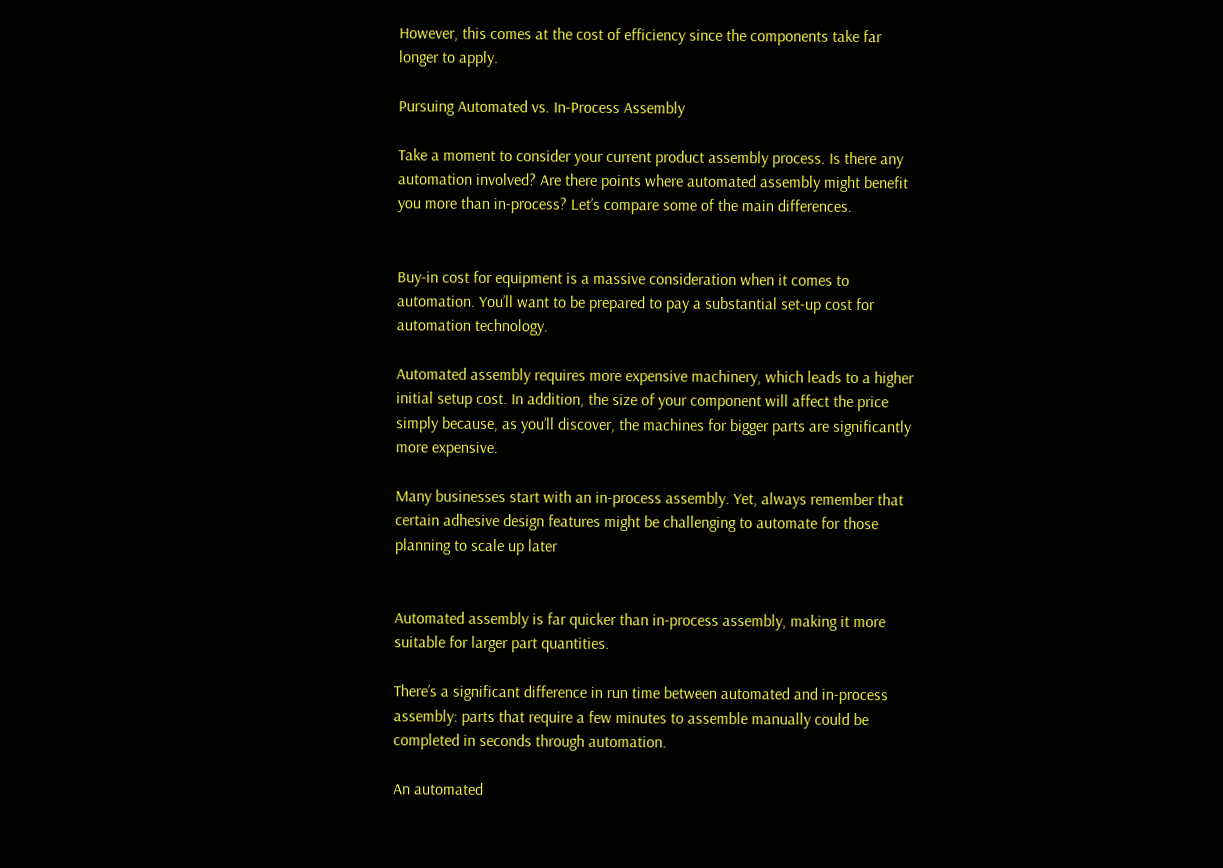However, this comes at the cost of efficiency since the components take far longer to apply.

Pursuing Automated vs. In-Process Assembly

Take a moment to consider your current product assembly process. Is there any automation involved? Are there points where automated assembly might benefit you more than in-process? Let’s compare some of the main differences.


Buy-in cost for equipment is a massive consideration when it comes to automation. You’ll want to be prepared to pay a substantial set-up cost for automation technology.

Automated assembly requires more expensive machinery, which leads to a higher initial setup cost. In addition, the size of your component will affect the price simply because, as you’ll discover, the machines for bigger parts are significantly more expensive.

Many businesses start with an in-process assembly. Yet, always remember that certain adhesive design features might be challenging to automate for those planning to scale up later


Automated assembly is far quicker than in-process assembly, making it more suitable for larger part quantities.

There’s a significant difference in run time between automated and in-process assembly: parts that require a few minutes to assemble manually could be completed in seconds through automation.

An automated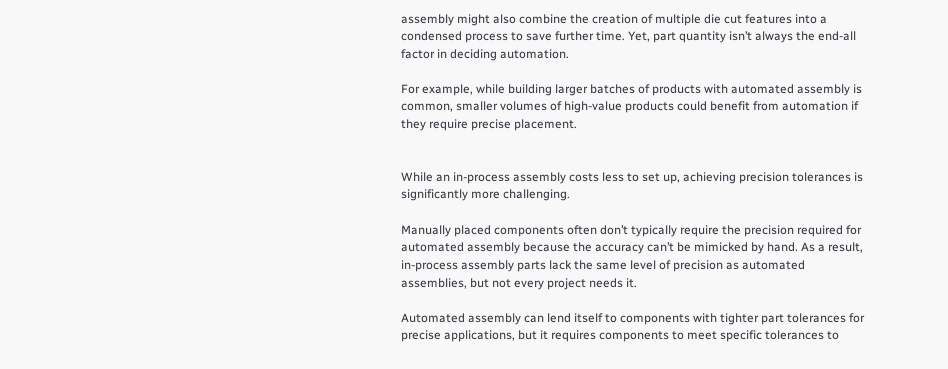assembly might also combine the creation of multiple die cut features into a condensed process to save further time. Yet, part quantity isn’t always the end-all factor in deciding automation.

For example, while building larger batches of products with automated assembly is common, smaller volumes of high-value products could benefit from automation if they require precise placement.


While an in-process assembly costs less to set up, achieving precision tolerances is significantly more challenging.

Manually placed components often don’t typically require the precision required for automated assembly because the accuracy can’t be mimicked by hand. As a result, in-process assembly parts lack the same level of precision as automated assemblies, but not every project needs it.

Automated assembly can lend itself to components with tighter part tolerances for precise applications, but it requires components to meet specific tolerances to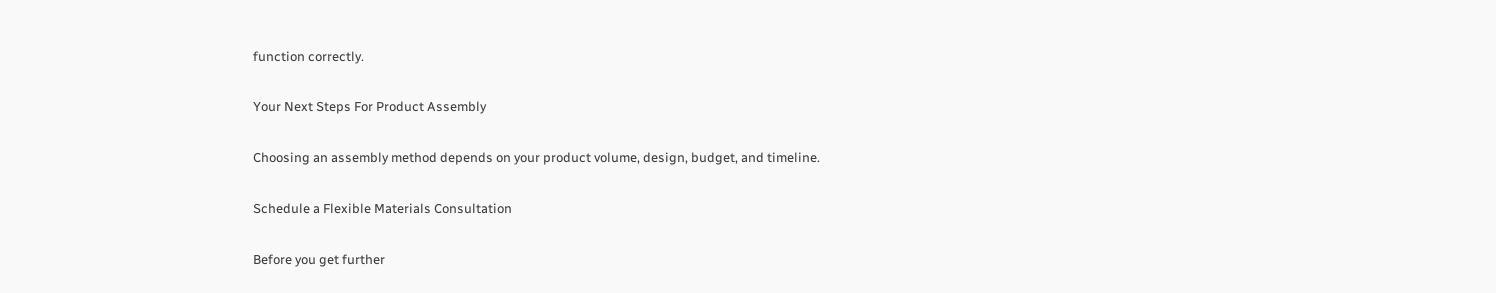function correctly.

Your Next Steps For Product Assembly

Choosing an assembly method depends on your product volume, design, budget, and timeline.

Schedule a Flexible Materials Consultation

Before you get further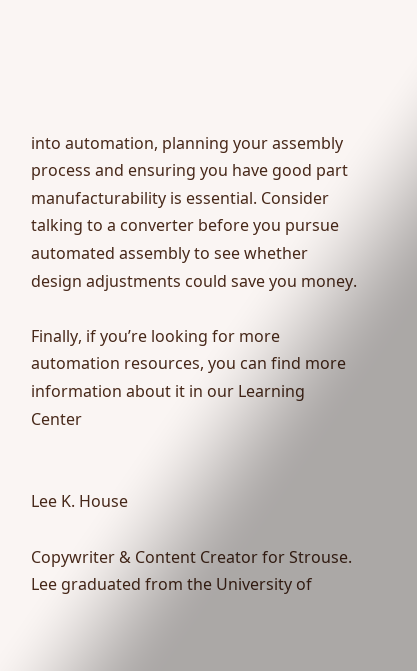into automation, planning your assembly process and ensuring you have good part manufacturability is essential. Consider talking to a converter before you pursue automated assembly to see whether design adjustments could save you money.

Finally, if you’re looking for more automation resources, you can find more information about it in our Learning Center


Lee K. House

Copywriter & Content Creator for Strouse. Lee graduated from the University of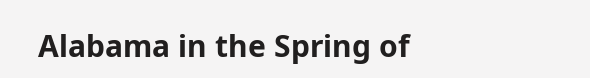Alabama in the Spring of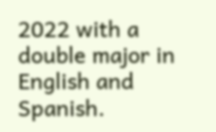2022 with a double major in English and Spanish.